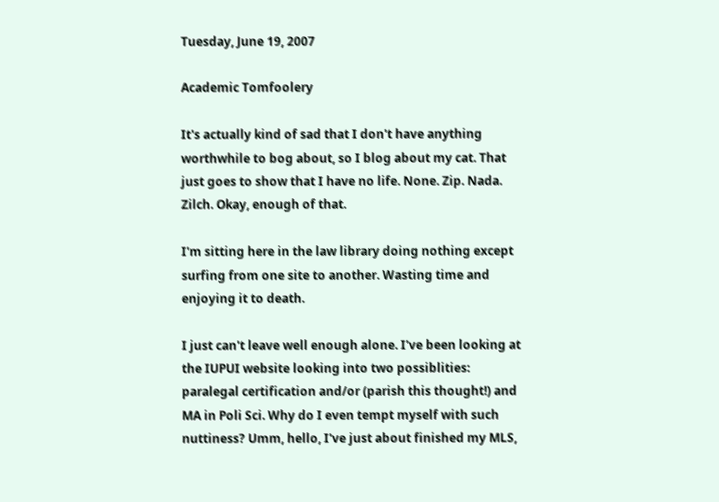Tuesday, June 19, 2007

Academic Tomfoolery

It's actually kind of sad that I don't have anything worthwhile to bog about, so I blog about my cat. That just goes to show that I have no life. None. Zip. Nada. Zilch. Okay, enough of that.

I'm sitting here in the law library doing nothing except surfing from one site to another. Wasting time and enjoying it to death.

I just can't leave well enough alone. I've been looking at the IUPUI website looking into two possiblities: paralegal certification and/or (parish this thought!) and MA in Poli Sci. Why do I even tempt myself with such nuttiness? Umm, hello, I've just about finished my MLS,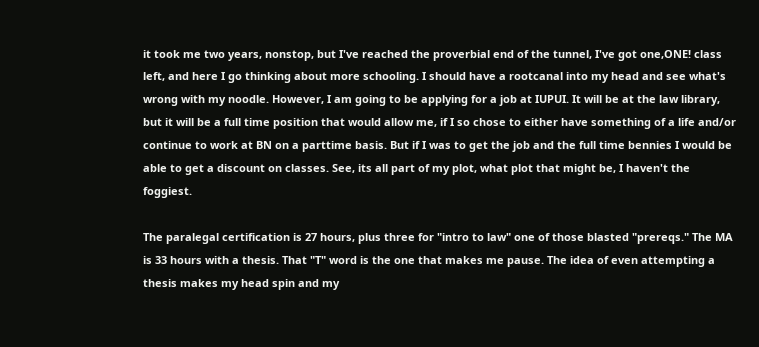it took me two years, nonstop, but I've reached the proverbial end of the tunnel, I've got one,ONE! class left, and here I go thinking about more schooling. I should have a rootcanal into my head and see what's wrong with my noodle. However, I am going to be applying for a job at IUPUI. It will be at the law library, but it will be a full time position that would allow me, if I so chose to either have something of a life and/or continue to work at BN on a parttime basis. But if I was to get the job and the full time bennies I would be able to get a discount on classes. See, its all part of my plot, what plot that might be, I haven't the foggiest.

The paralegal certification is 27 hours, plus three for "intro to law" one of those blasted "prereqs." The MA is 33 hours with a thesis. That "T" word is the one that makes me pause. The idea of even attempting a thesis makes my head spin and my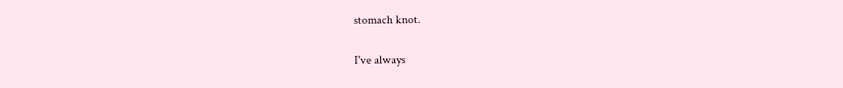stomach knot.

I've always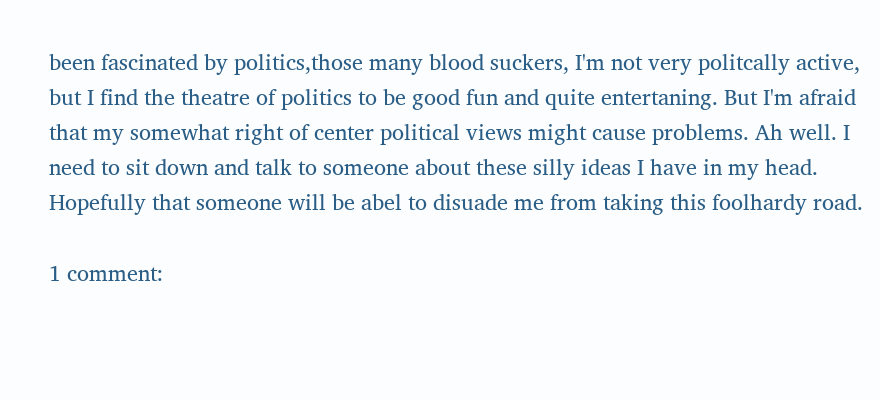been fascinated by politics,those many blood suckers, I'm not very politcally active, but I find the theatre of politics to be good fun and quite entertaning. But I'm afraid that my somewhat right of center political views might cause problems. Ah well. I need to sit down and talk to someone about these silly ideas I have in my head. Hopefully that someone will be abel to disuade me from taking this foolhardy road.

1 comment: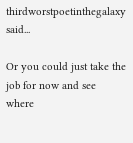thirdworstpoetinthegalaxy said...

Or you could just take the job for now and see where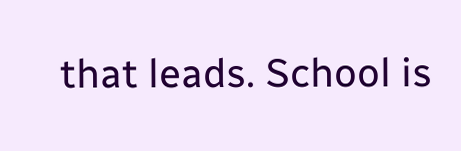that leads. School is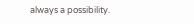always a possibility.